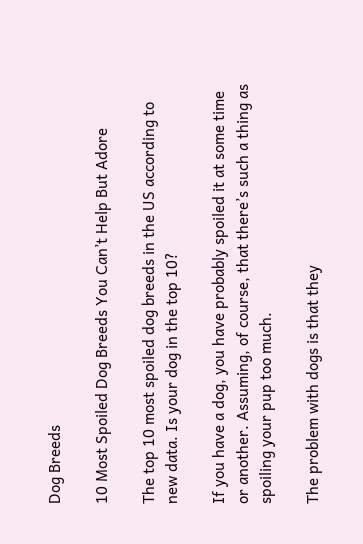Dog Breeds

10 Most Spoiled Dog Breeds You Can’t Help But Adore

The top 10 most spoiled dog breeds in the US according to new data. Is your dog in the top 10?

If you have a dog, you have probably spoiled it at some time or another. Assuming, of course, that there’s such a thing as spoiling your pup too much.

The problem with dogs is that they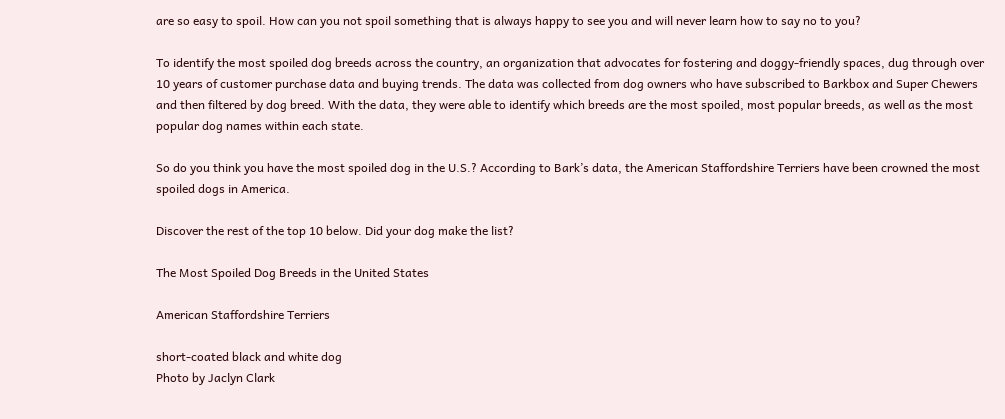are so easy to spoil. How can you not spoil something that is always happy to see you and will never learn how to say no to you?

To identify the most spoiled dog breeds across the country, an organization that advocates for fostering and doggy-friendly spaces, dug through over 10 years of customer purchase data and buying trends. The data was collected from dog owners who have subscribed to Barkbox and Super Chewers and then filtered by dog breed. With the data, they were able to identify which breeds are the most spoiled, most popular breeds, as well as the most popular dog names within each state.

So do you think you have the most spoiled dog in the U.S.? According to Bark’s data, the American Staffordshire Terriers have been crowned the most spoiled dogs in America.

Discover the rest of the top 10 below. Did your dog make the list?

The Most Spoiled Dog Breeds in the United States

American Staffordshire Terriers

short-coated black and white dog
Photo by Jaclyn Clark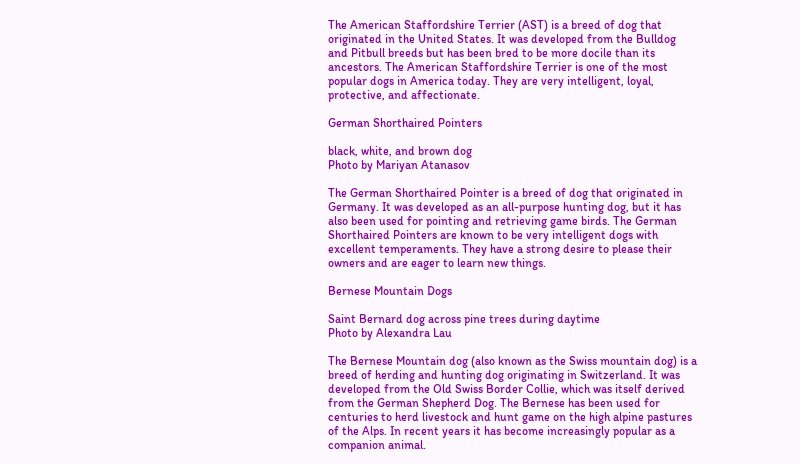The American Staffordshire Terrier (AST) is a breed of dog that originated in the United States. It was developed from the Bulldog and Pitbull breeds but has been bred to be more docile than its ancestors. The American Staffordshire Terrier is one of the most popular dogs in America today. They are very intelligent, loyal, protective, and affectionate.

German Shorthaired Pointers

black, white, and brown dog
Photo by Mariyan Atanasov

The German Shorthaired Pointer is a breed of dog that originated in Germany. It was developed as an all-purpose hunting dog, but it has also been used for pointing and retrieving game birds. The German Shorthaired Pointers are known to be very intelligent dogs with excellent temperaments. They have a strong desire to please their owners and are eager to learn new things.

Bernese Mountain Dogs

Saint Bernard dog across pine trees during daytime
Photo by Alexandra Lau

The Bernese Mountain dog (also known as the Swiss mountain dog) is a breed of herding and hunting dog originating in Switzerland. It was developed from the Old Swiss Border Collie, which was itself derived from the German Shepherd Dog. The Bernese has been used for centuries to herd livestock and hunt game on the high alpine pastures of the Alps. In recent years it has become increasingly popular as a companion animal.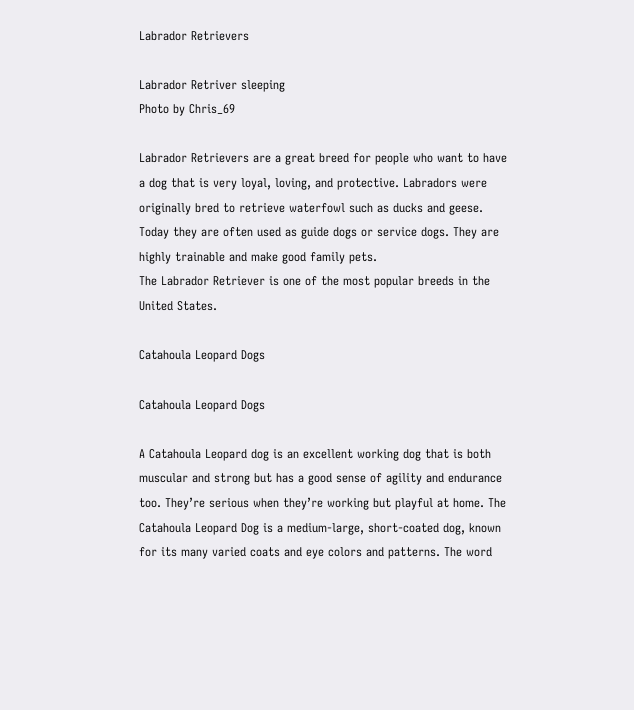Labrador Retrievers

Labrador Retriver sleeping
Photo by Chris_69

Labrador Retrievers are a great breed for people who want to have a dog that is very loyal, loving, and protective. Labradors were originally bred to retrieve waterfowl such as ducks and geese. Today they are often used as guide dogs or service dogs. They are highly trainable and make good family pets.
The Labrador Retriever is one of the most popular breeds in the United States.

Catahoula Leopard Dogs

Catahoula Leopard Dogs

A Catahoula Leopard dog is an excellent working dog that is both muscular and strong but has a good sense of agility and endurance too. They’re serious when they’re working but playful at home. The Catahoula Leopard Dog is a medium-large, short-coated dog, known for its many varied coats and eye colors and patterns. The word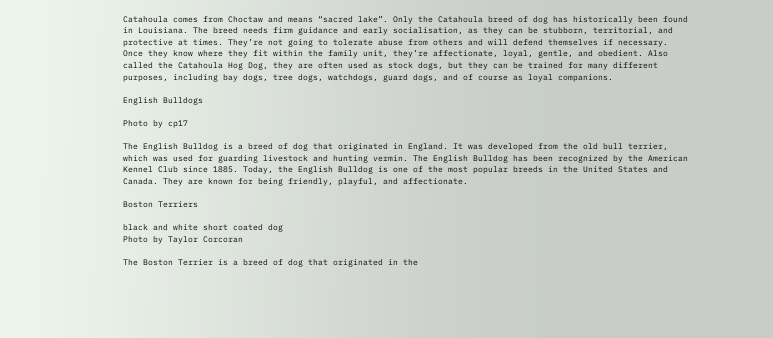Catahoula comes from Choctaw and means “sacred lake”. Only the Catahoula breed of dog has historically been found in Louisiana. The breed needs firm guidance and early socialisation, as they can be stubborn, territorial, and protective at times. They’re not going to tolerate abuse from others and will defend themselves if necessary. Once they know where they fit within the family unit, they’re affectionate, loyal, gentle, and obedient. Also called the Catahoula Hog Dog, they are often used as stock dogs, but they can be trained for many different purposes, including bay dogs, tree dogs, watchdogs, guard dogs, and of course as loyal companions.

English Bulldogs

Photo by cp17

The English Bulldog is a breed of dog that originated in England. It was developed from the old bull terrier, which was used for guarding livestock and hunting vermin. The English Bulldog has been recognized by the American Kennel Club since 1885. Today, the English Bulldog is one of the most popular breeds in the United States and Canada. They are known for being friendly, playful, and affectionate.

Boston Terriers

black and white short coated dog
Photo by Taylor Corcoran

The Boston Terrier is a breed of dog that originated in the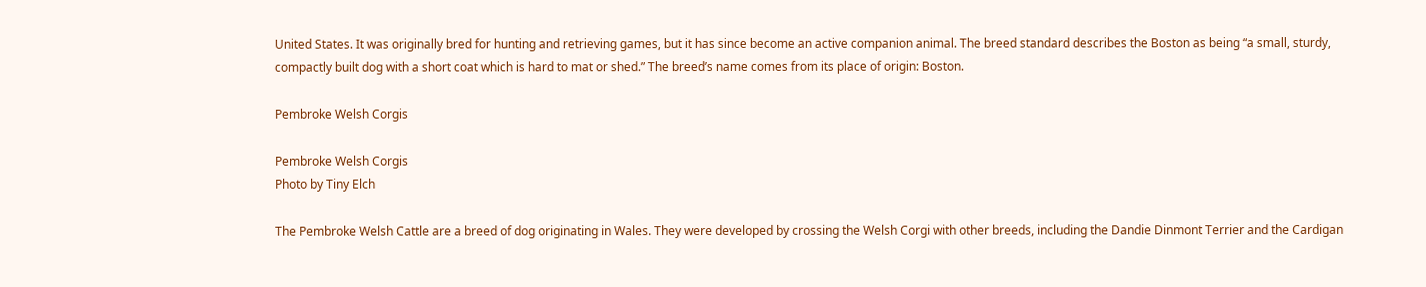United States. It was originally bred for hunting and retrieving games, but it has since become an active companion animal. The breed standard describes the Boston as being “a small, sturdy, compactly built dog with a short coat which is hard to mat or shed.” The breed’s name comes from its place of origin: Boston.

Pembroke Welsh Corgis

Pembroke Welsh Corgis
Photo by Tiny Elch

The Pembroke Welsh Cattle are a breed of dog originating in Wales. They were developed by crossing the Welsh Corgi with other breeds, including the Dandie Dinmont Terrier and the Cardigan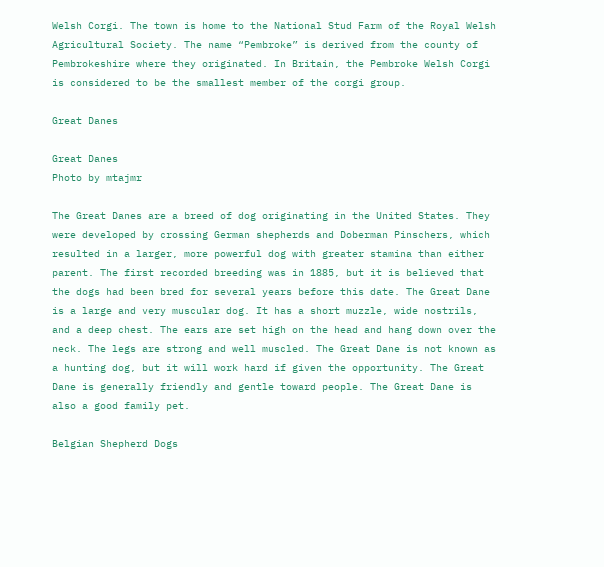Welsh Corgi. The town is home to the National Stud Farm of the Royal Welsh Agricultural Society. The name “Pembroke” is derived from the county of Pembrokeshire where they originated. In Britain, the Pembroke Welsh Corgi is considered to be the smallest member of the corgi group.

Great Danes

Great Danes
Photo by mtajmr

The Great Danes are a breed of dog originating in the United States. They were developed by crossing German shepherds and Doberman Pinschers, which resulted in a larger, more powerful dog with greater stamina than either parent. The first recorded breeding was in 1885, but it is believed that the dogs had been bred for several years before this date. The Great Dane is a large and very muscular dog. It has a short muzzle, wide nostrils, and a deep chest. The ears are set high on the head and hang down over the neck. The legs are strong and well muscled. The Great Dane is not known as a hunting dog, but it will work hard if given the opportunity. The Great Dane is generally friendly and gentle toward people. The Great Dane is also a good family pet.

Belgian Shepherd Dogs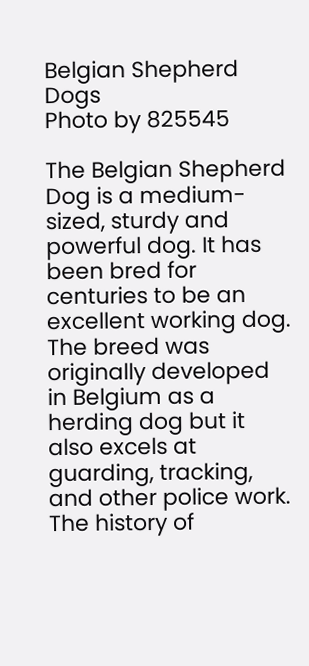Belgian Shepherd Dogs
Photo by 825545

The Belgian Shepherd Dog is a medium-sized, sturdy and powerful dog. It has been bred for centuries to be an excellent working dog. The breed was originally developed in Belgium as a herding dog but it also excels at guarding, tracking, and other police work. The history of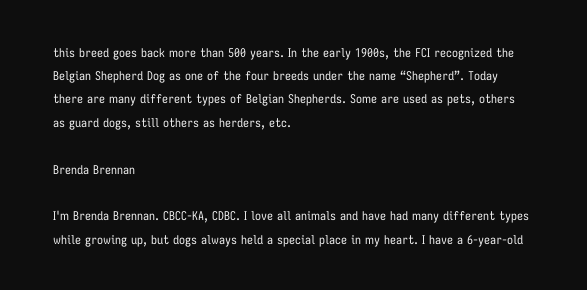this breed goes back more than 500 years. In the early 1900s, the FCI recognized the Belgian Shepherd Dog as one of the four breeds under the name “Shepherd”. Today there are many different types of Belgian Shepherds. Some are used as pets, others as guard dogs, still others as herders, etc.

Brenda Brennan

I'm Brenda Brennan. CBCC-KA, CDBC. I love all animals and have had many different types while growing up, but dogs always held a special place in my heart. I have a 6-year-old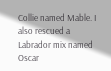Collie named Mable. I also rescued a Labrador mix named Oscar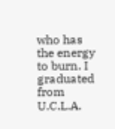who has the energy to burn. I graduated from U.C.L.A.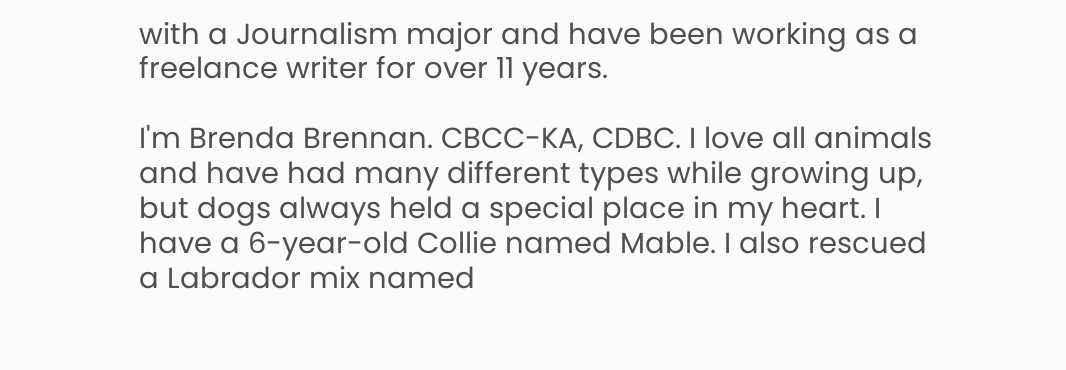with a Journalism major and have been working as a freelance writer for over 11 years.

I'm Brenda Brennan. CBCC-KA, CDBC. I love all animals and have had many different types while growing up, but dogs always held a special place in my heart. I have a 6-year-old Collie named Mable. I also rescued a Labrador mix named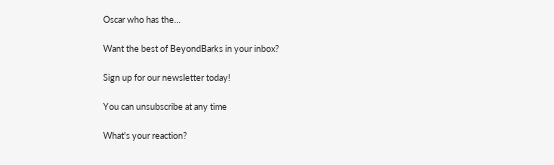Oscar who has the…

Want the best of BeyondBarks in your inbox?

Sign up for our newsletter today!

You can unsubscribe at any time

What's your reaction?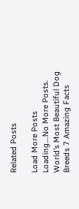Related Posts

Load More Posts Loading...No More Posts.
World’s Most Beautiful Dog Breeds 7 Amazing Facts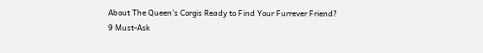About The Queen’s Corgis Ready to Find Your Furrever Friend? 9 Must-Ask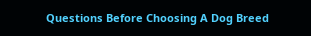Questions Before Choosing A Dog Breed